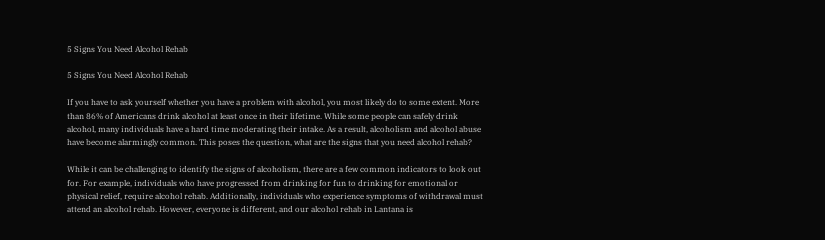5 Signs You Need Alcohol Rehab

5 Signs You Need Alcohol Rehab

If you have to ask yourself whether you have a problem with alcohol, you most likely do to some extent. More than 86% of Americans drink alcohol at least once in their lifetime. While some people can safely drink alcohol, many individuals have a hard time moderating their intake. As a result, alcoholism and alcohol abuse have become alarmingly common. This poses the question, what are the signs that you need alcohol rehab?

While it can be challenging to identify the signs of alcoholism, there are a few common indicators to look out for. For example, individuals who have progressed from drinking for fun to drinking for emotional or physical relief, require alcohol rehab. Additionally, individuals who experience symptoms of withdrawal must attend an alcohol rehab. However, everyone is different, and our alcohol rehab in Lantana is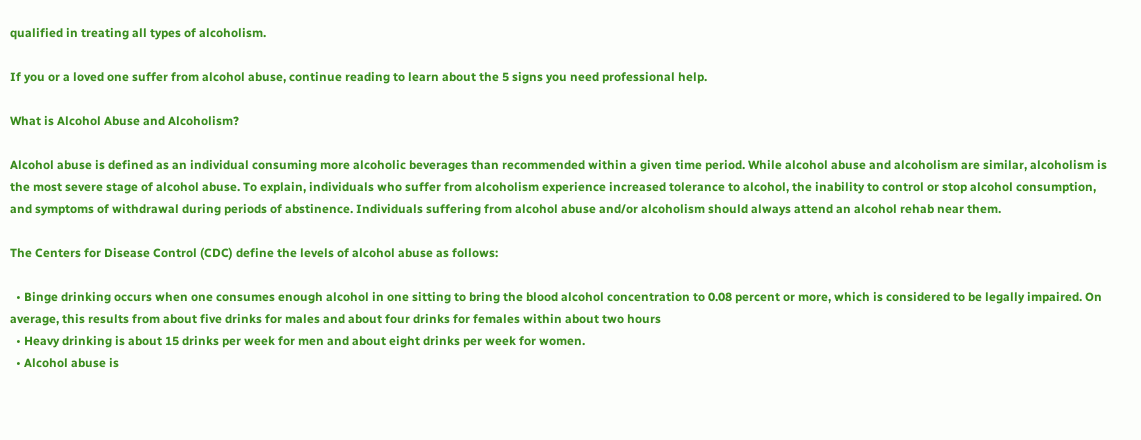qualified in treating all types of alcoholism.

If you or a loved one suffer from alcohol abuse, continue reading to learn about the 5 signs you need professional help.

What is Alcohol Abuse and Alcoholism?

Alcohol abuse is defined as an individual consuming more alcoholic beverages than recommended within a given time period. While alcohol abuse and alcoholism are similar, alcoholism is the most severe stage of alcohol abuse. To explain, individuals who suffer from alcoholism experience increased tolerance to alcohol, the inability to control or stop alcohol consumption, and symptoms of withdrawal during periods of abstinence. Individuals suffering from alcohol abuse and/or alcoholism should always attend an alcohol rehab near them.

The Centers for Disease Control (CDC) define the levels of alcohol abuse as follows:

  • Binge drinking occurs when one consumes enough alcohol in one sitting to bring the blood alcohol concentration to 0.08 percent or more, which is considered to be legally impaired. On average, this results from about five drinks for males and about four drinks for females within about two hours
  • Heavy drinking is about 15 drinks per week for men and about eight drinks per week for women.
  • Alcohol abuse is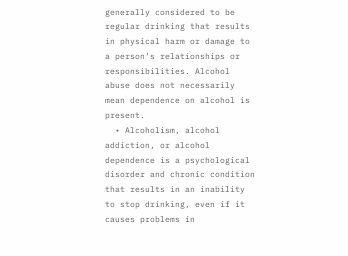generally considered to be regular drinking that results in physical harm or damage to a person’s relationships or responsibilities. Alcohol abuse does not necessarily mean dependence on alcohol is present.
  • Alcoholism, alcohol addiction, or alcohol dependence is a psychological disorder and chronic condition that results in an inability to stop drinking, even if it causes problems in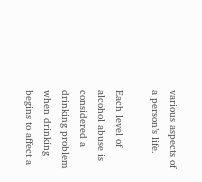various aspects of a person’s life.

Each level of alcohol abuse is considered a drinking problem when drinking begins to affect a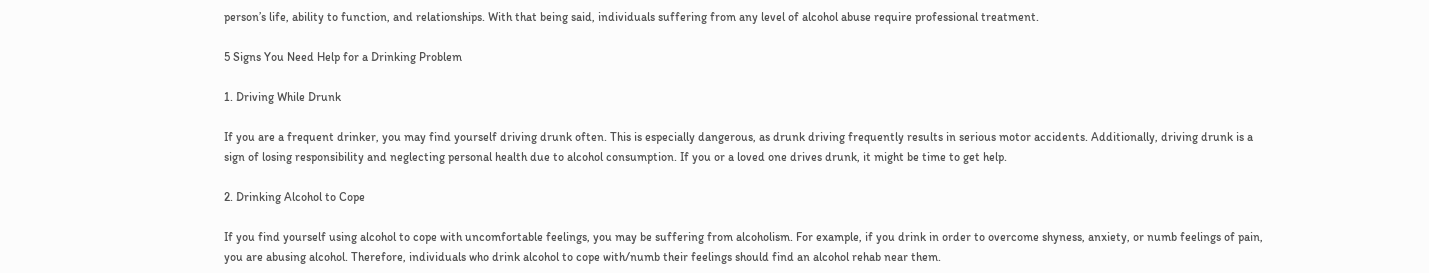person’s life, ability to function, and relationships. With that being said, individuals suffering from any level of alcohol abuse require professional treatment.

5 Signs You Need Help for a Drinking Problem

1. Driving While Drunk

If you are a frequent drinker, you may find yourself driving drunk often. This is especially dangerous, as drunk driving frequently results in serious motor accidents. Additionally, driving drunk is a sign of losing responsibility and neglecting personal health due to alcohol consumption. If you or a loved one drives drunk, it might be time to get help.

2. Drinking Alcohol to Cope

If you find yourself using alcohol to cope with uncomfortable feelings, you may be suffering from alcoholism. For example, if you drink in order to overcome shyness, anxiety, or numb feelings of pain, you are abusing alcohol. Therefore, individuals who drink alcohol to cope with/numb their feelings should find an alcohol rehab near them.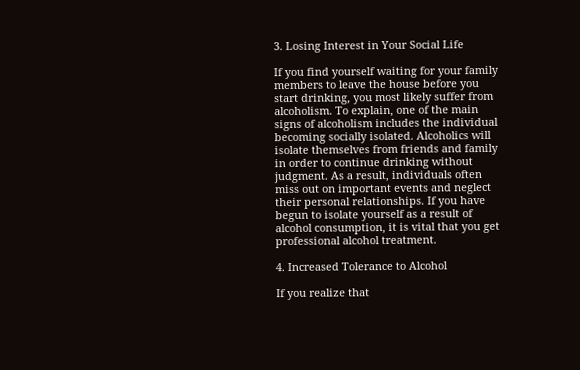3. Losing Interest in Your Social Life

If you find yourself waiting for your family members to leave the house before you start drinking, you most likely suffer from alcoholism. To explain, one of the main signs of alcoholism includes the individual becoming socially isolated. Alcoholics will isolate themselves from friends and family in order to continue drinking without judgment. As a result, individuals often miss out on important events and neglect their personal relationships. If you have begun to isolate yourself as a result of alcohol consumption, it is vital that you get professional alcohol treatment.

4. Increased Tolerance to Alcohol

If you realize that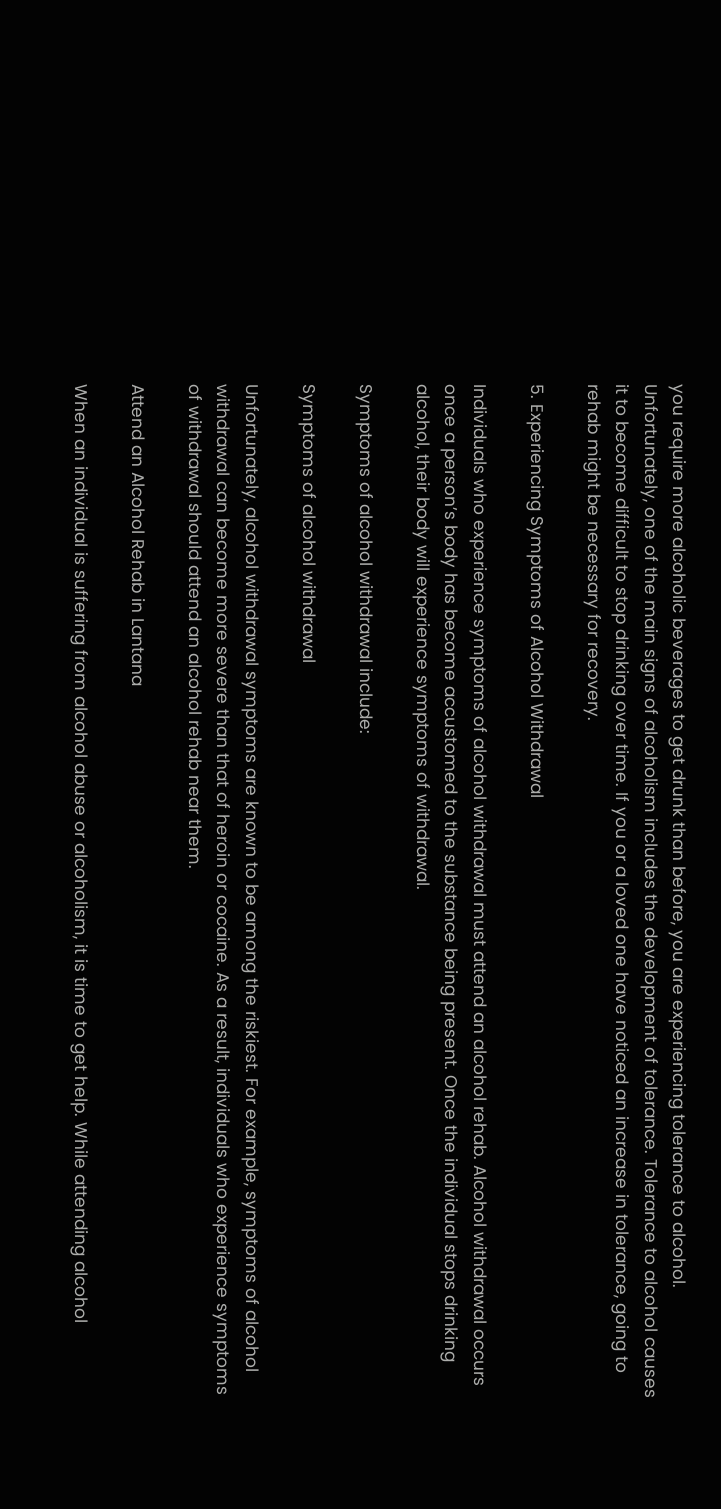you require more alcoholic beverages to get drunk than before, you are experiencing tolerance to alcohol. Unfortunately, one of the main signs of alcoholism includes the development of tolerance. Tolerance to alcohol causes it to become difficult to stop drinking over time. If you or a loved one have noticed an increase in tolerance, going to rehab might be necessary for recovery.

5. Experiencing Symptoms of Alcohol Withdrawal

Individuals who experience symptoms of alcohol withdrawal must attend an alcohol rehab. Alcohol withdrawal occurs once a person’s body has become accustomed to the substance being present. Once the individual stops drinking alcohol, their body will experience symptoms of withdrawal.

Symptoms of alcohol withdrawal include:

Symptoms of alcohol withdrawal

Unfortunately, alcohol withdrawal symptoms are known to be among the riskiest. For example, symptoms of alcohol withdrawal can become more severe than that of heroin or cocaine. As a result, individuals who experience symptoms of withdrawal should attend an alcohol rehab near them.

Attend an Alcohol Rehab in Lantana

When an individual is suffering from alcohol abuse or alcoholism, it is time to get help. While attending alcohol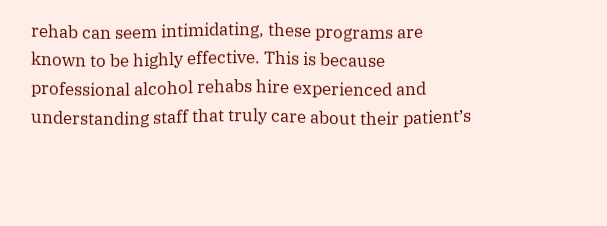rehab can seem intimidating, these programs are known to be highly effective. This is because professional alcohol rehabs hire experienced and understanding staff that truly care about their patient’s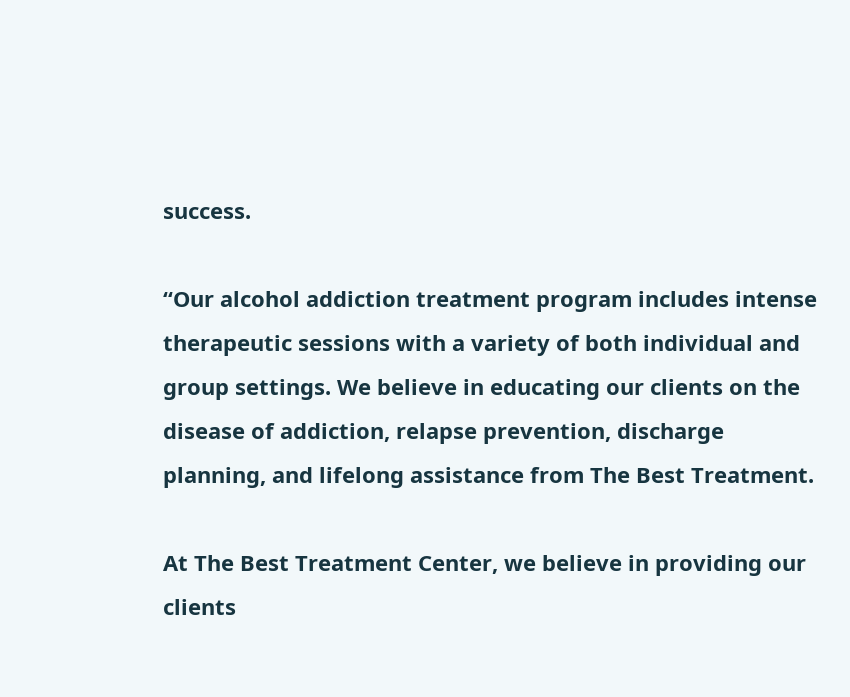success.

“Our alcohol addiction treatment program includes intense therapeutic sessions with a variety of both individual and group settings. We believe in educating our clients on the disease of addiction, relapse prevention, discharge planning, and lifelong assistance from The Best Treatment.

At The Best Treatment Center, we believe in providing our clients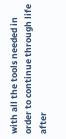with all the tools needed in order to continue through life after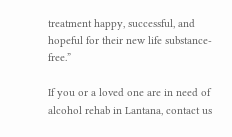treatment happy, successful, and hopeful for their new life substance-free.”

If you or a loved one are in need of alcohol rehab in Lantana, contact us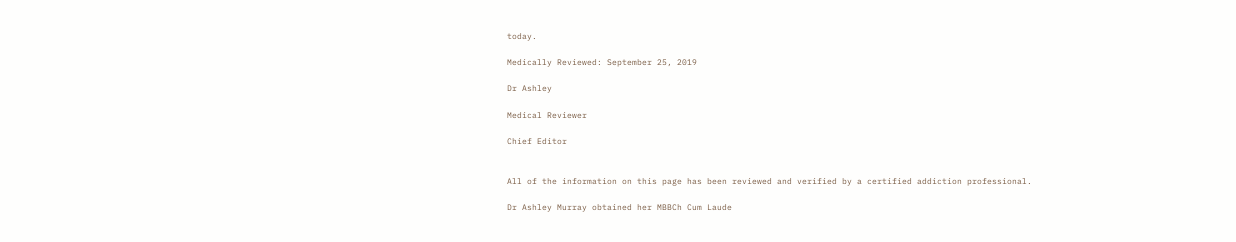today.

Medically Reviewed: September 25, 2019

Dr Ashley

Medical Reviewer

Chief Editor


All of the information on this page has been reviewed and verified by a certified addiction professional.

Dr Ashley Murray obtained her MBBCh Cum Laude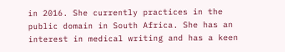in 2016. She currently practices in the public domain in South Africa. She has an interest in medical writing and has a keen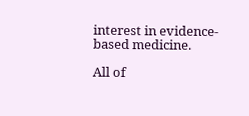interest in evidence-based medicine.

All of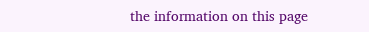the information on this page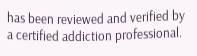has been reviewed and verified by a certified addiction professional.